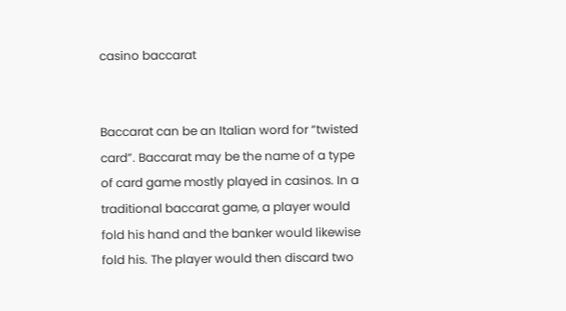casino baccarat


Baccarat can be an Italian word for “twisted card”. Baccarat may be the name of a type of card game mostly played in casinos. In a traditional baccarat game, a player would fold his hand and the banker would likewise fold his. The player would then discard two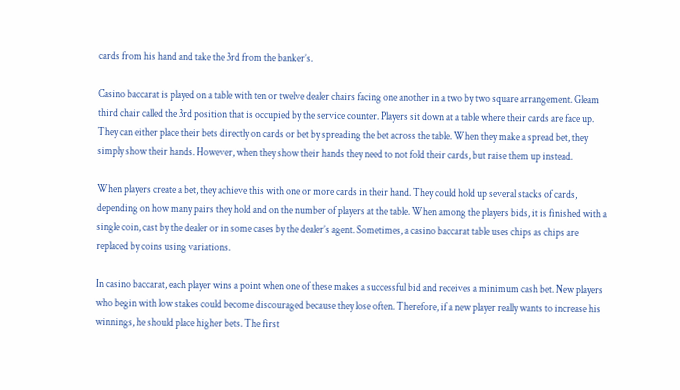cards from his hand and take the 3rd from the banker’s.

Casino baccarat is played on a table with ten or twelve dealer chairs facing one another in a two by two square arrangement. Gleam third chair called the 3rd position that is occupied by the service counter. Players sit down at a table where their cards are face up. They can either place their bets directly on cards or bet by spreading the bet across the table. When they make a spread bet, they simply show their hands. However, when they show their hands they need to not fold their cards, but raise them up instead.

When players create a bet, they achieve this with one or more cards in their hand. They could hold up several stacks of cards, depending on how many pairs they hold and on the number of players at the table. When among the players bids, it is finished with a single coin, cast by the dealer or in some cases by the dealer’s agent. Sometimes, a casino baccarat table uses chips as chips are replaced by coins using variations.

In casino baccarat, each player wins a point when one of these makes a successful bid and receives a minimum cash bet. New players who begin with low stakes could become discouraged because they lose often. Therefore, if a new player really wants to increase his winnings, he should place higher bets. The first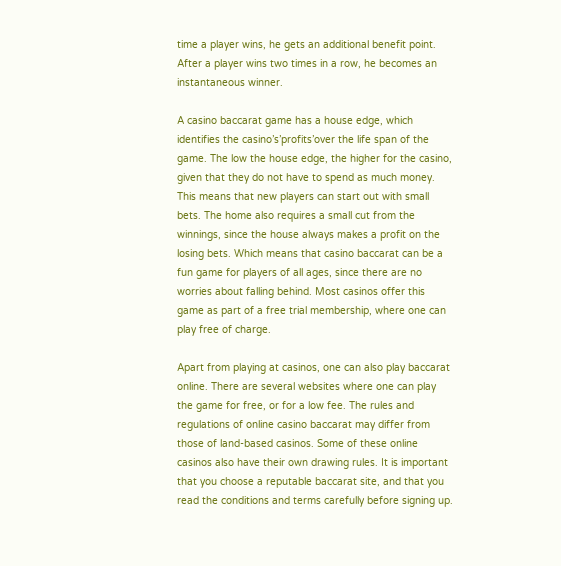time a player wins, he gets an additional benefit point. After a player wins two times in a row, he becomes an instantaneous winner.

A casino baccarat game has a house edge, which identifies the casino’s’profits’over the life span of the game. The low the house edge, the higher for the casino, given that they do not have to spend as much money. This means that new players can start out with small bets. The home also requires a small cut from the winnings, since the house always makes a profit on the losing bets. Which means that casino baccarat can be a fun game for players of all ages, since there are no worries about falling behind. Most casinos offer this game as part of a free trial membership, where one can play free of charge.

Apart from playing at casinos, one can also play baccarat online. There are several websites where one can play the game for free, or for a low fee. The rules and regulations of online casino baccarat may differ from those of land-based casinos. Some of these online casinos also have their own drawing rules. It is important that you choose a reputable baccarat site, and that you read the conditions and terms carefully before signing up.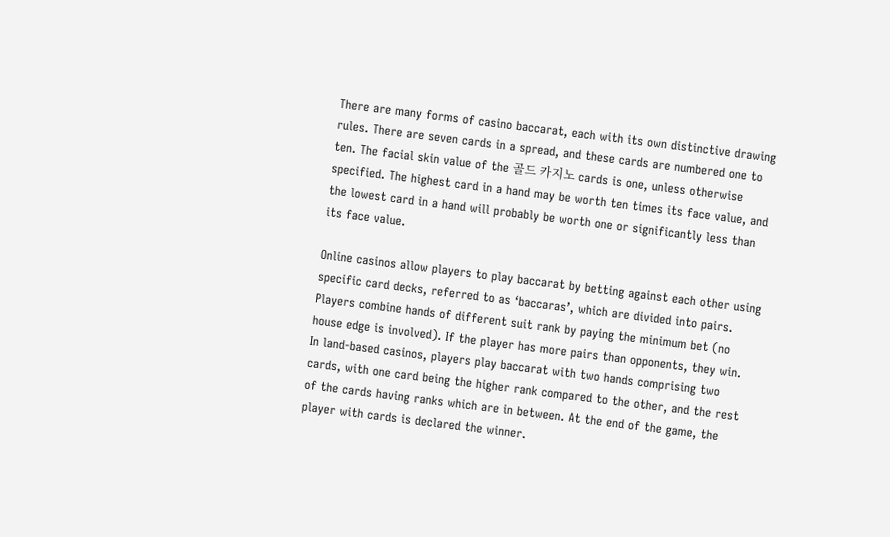There are many forms of casino baccarat, each with its own distinctive drawing rules. There are seven cards in a spread, and these cards are numbered one to ten. The facial skin value of the 골드 카지노 cards is one, unless otherwise specified. The highest card in a hand may be worth ten times its face value, and the lowest card in a hand will probably be worth one or significantly less than its face value.

Online casinos allow players to play baccarat by betting against each other using specific card decks, referred to as ‘baccaras’, which are divided into pairs. Players combine hands of different suit rank by paying the minimum bet (no house edge is involved). If the player has more pairs than opponents, they win. In land-based casinos, players play baccarat with two hands comprising two cards, with one card being the higher rank compared to the other, and the rest of the cards having ranks which are in between. At the end of the game, the player with cards is declared the winner.